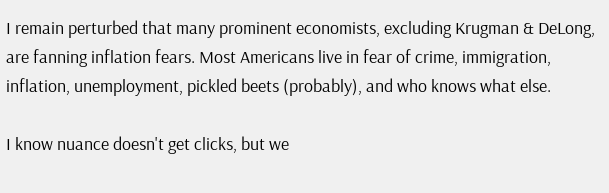I remain perturbed that many prominent economists, excluding Krugman & DeLong, are fanning inflation fears. Most Americans live in fear of crime, immigration, inflation, unemployment, pickled beets (probably), and who knows what else.

I know nuance doesn't get clicks, but we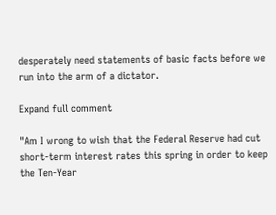desperately need statements of basic facts before we run into the arm of a dictator.

Expand full comment

"Am I wrong to wish that the Federal Reserve had cut short-term interest rates this spring in order to keep the Ten-Year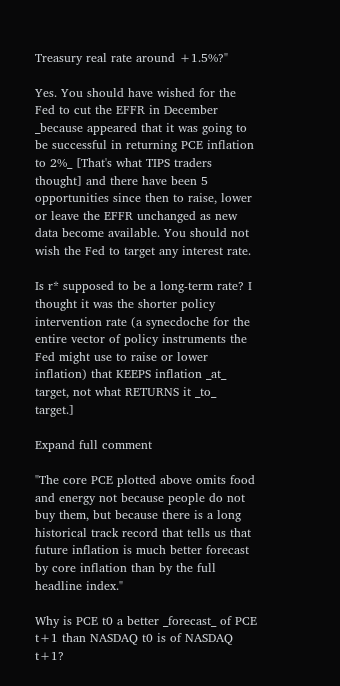Treasury real rate around +1.5%?"

Yes. You should have wished for the Fed to cut the EFFR in December _because appeared that it was going to be successful in returning PCE inflation to 2%_ [That's what TIPS traders thought] and there have been 5 opportunities since then to raise, lower or leave the EFFR unchanged as new data become available. You should not wish the Fed to target any interest rate.

Is r* supposed to be a long-term rate? I thought it was the shorter policy intervention rate (a synecdoche for the entire vector of policy instruments the Fed might use to raise or lower inflation) that KEEPS inflation _at_ target, not what RETURNS it _to_ target.]

Expand full comment

"The core PCE plotted above omits food and energy not because people do not buy them, but because there is a long historical track record that tells us that future inflation is much better forecast by core inflation than by the full headline index."

Why is PCE t0 a better _forecast_ of PCE t+1 than NASDAQ t0 is of NASDAQ t+1?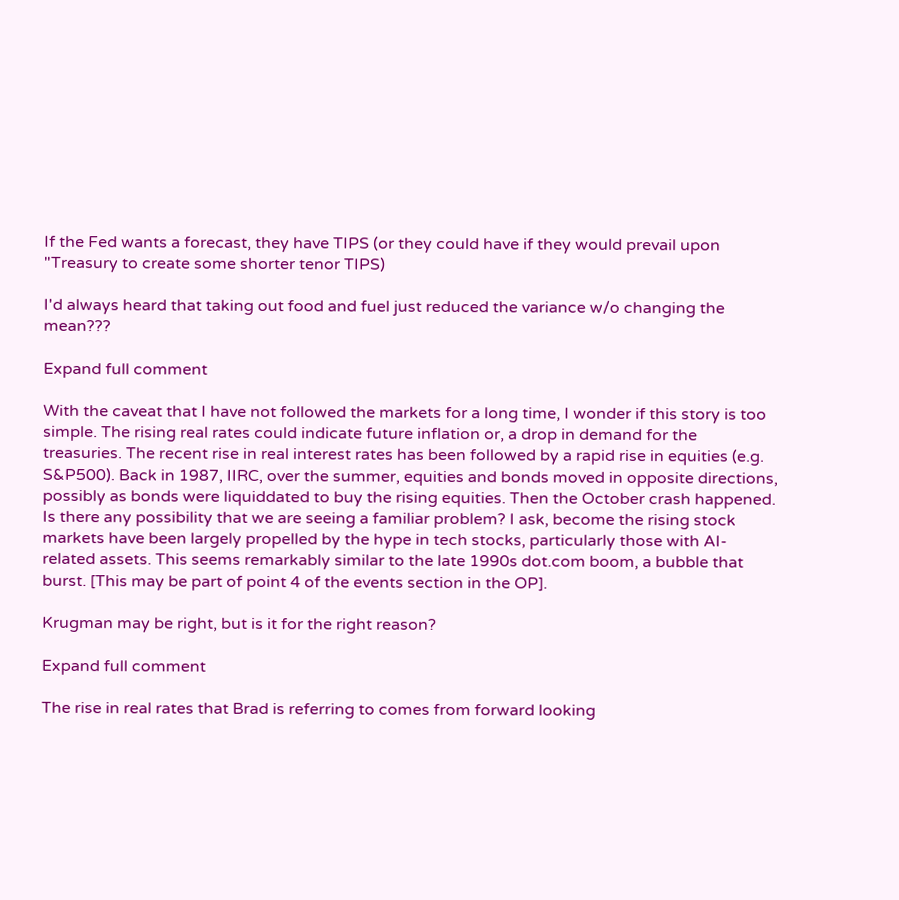If the Fed wants a forecast, they have TIPS (or they could have if they would prevail upon "Treasury to create some shorter tenor TIPS)

I'd always heard that taking out food and fuel just reduced the variance w/o changing the mean???

Expand full comment

With the caveat that I have not followed the markets for a long time, I wonder if this story is too simple. The rising real rates could indicate future inflation or, a drop in demand for the treasuries. The recent rise in real interest rates has been followed by a rapid rise in equities (e.g. S&P500). Back in 1987, IIRC, over the summer, equities and bonds moved in opposite directions, possibly as bonds were liquiddated to buy the rising equities. Then the October crash happened. Is there any possibility that we are seeing a familiar problem? I ask, become the rising stock markets have been largely propelled by the hype in tech stocks, particularly those with AI-related assets. This seems remarkably similar to the late 1990s dot.com boom, a bubble that burst. [This may be part of point 4 of the events section in the OP].

Krugman may be right, but is it for the right reason?

Expand full comment

The rise in real rates that Brad is referring to comes from forward looking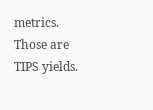metrics. Those are TIPS yields.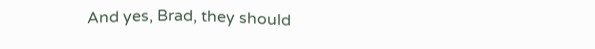And yes, Brad, they should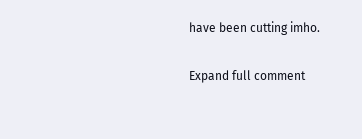have been cutting imho.

Expand full comment